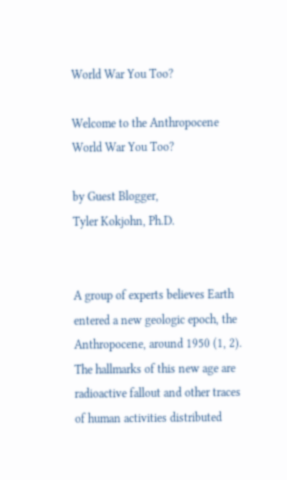World War You Too?

Welcome to the Anthropocene
World War You Too?

by Guest Blogger,
Tyler Kokjohn, Ph.D.


A group of experts believes Earth entered a new geologic epoch, the Anthropocene, around 1950 (1, 2).  The hallmarks of this new age are radioactive fallout and other traces of human activities distributed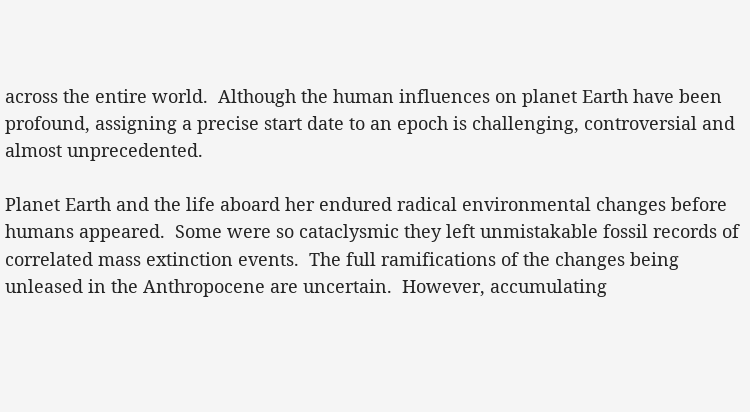across the entire world.  Although the human influences on planet Earth have been profound, assigning a precise start date to an epoch is challenging, controversial and almost unprecedented.

Planet Earth and the life aboard her endured radical environmental changes before humans appeared.  Some were so cataclysmic they left unmistakable fossil records of correlated mass extinction events.  The full ramifications of the changes being unleased in the Anthropocene are uncertain.  However, accumulating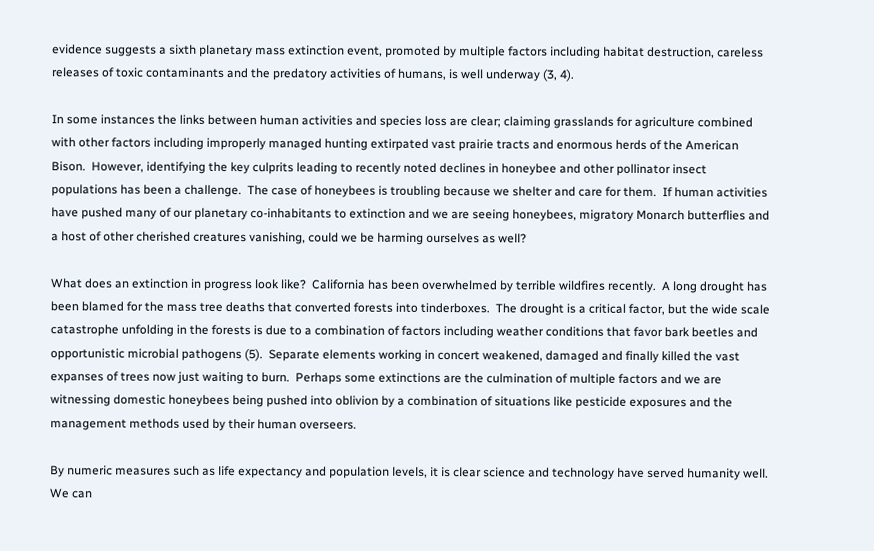evidence suggests a sixth planetary mass extinction event, promoted by multiple factors including habitat destruction, careless releases of toxic contaminants and the predatory activities of humans, is well underway (3, 4).

In some instances the links between human activities and species loss are clear; claiming grasslands for agriculture combined with other factors including improperly managed hunting extirpated vast prairie tracts and enormous herds of the American Bison.  However, identifying the key culprits leading to recently noted declines in honeybee and other pollinator insect populations has been a challenge.  The case of honeybees is troubling because we shelter and care for them.  If human activities have pushed many of our planetary co-inhabitants to extinction and we are seeing honeybees, migratory Monarch butterflies and a host of other cherished creatures vanishing, could we be harming ourselves as well?

What does an extinction in progress look like?  California has been overwhelmed by terrible wildfires recently.  A long drought has been blamed for the mass tree deaths that converted forests into tinderboxes.  The drought is a critical factor, but the wide scale catastrophe unfolding in the forests is due to a combination of factors including weather conditions that favor bark beetles and opportunistic microbial pathogens (5).  Separate elements working in concert weakened, damaged and finally killed the vast expanses of trees now just waiting to burn.  Perhaps some extinctions are the culmination of multiple factors and we are witnessing domestic honeybees being pushed into oblivion by a combination of situations like pesticide exposures and the management methods used by their human overseers.

By numeric measures such as life expectancy and population levels, it is clear science and technology have served humanity well.  We can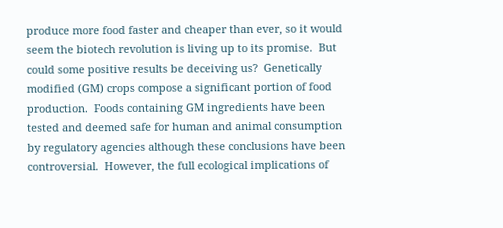produce more food faster and cheaper than ever, so it would seem the biotech revolution is living up to its promise.  But could some positive results be deceiving us?  Genetically modified (GM) crops compose a significant portion of food production.  Foods containing GM ingredients have been tested and deemed safe for human and animal consumption by regulatory agencies although these conclusions have been controversial.  However, the full ecological implications of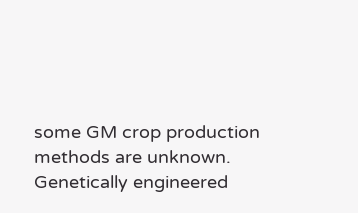some GM crop production methods are unknown.  Genetically engineered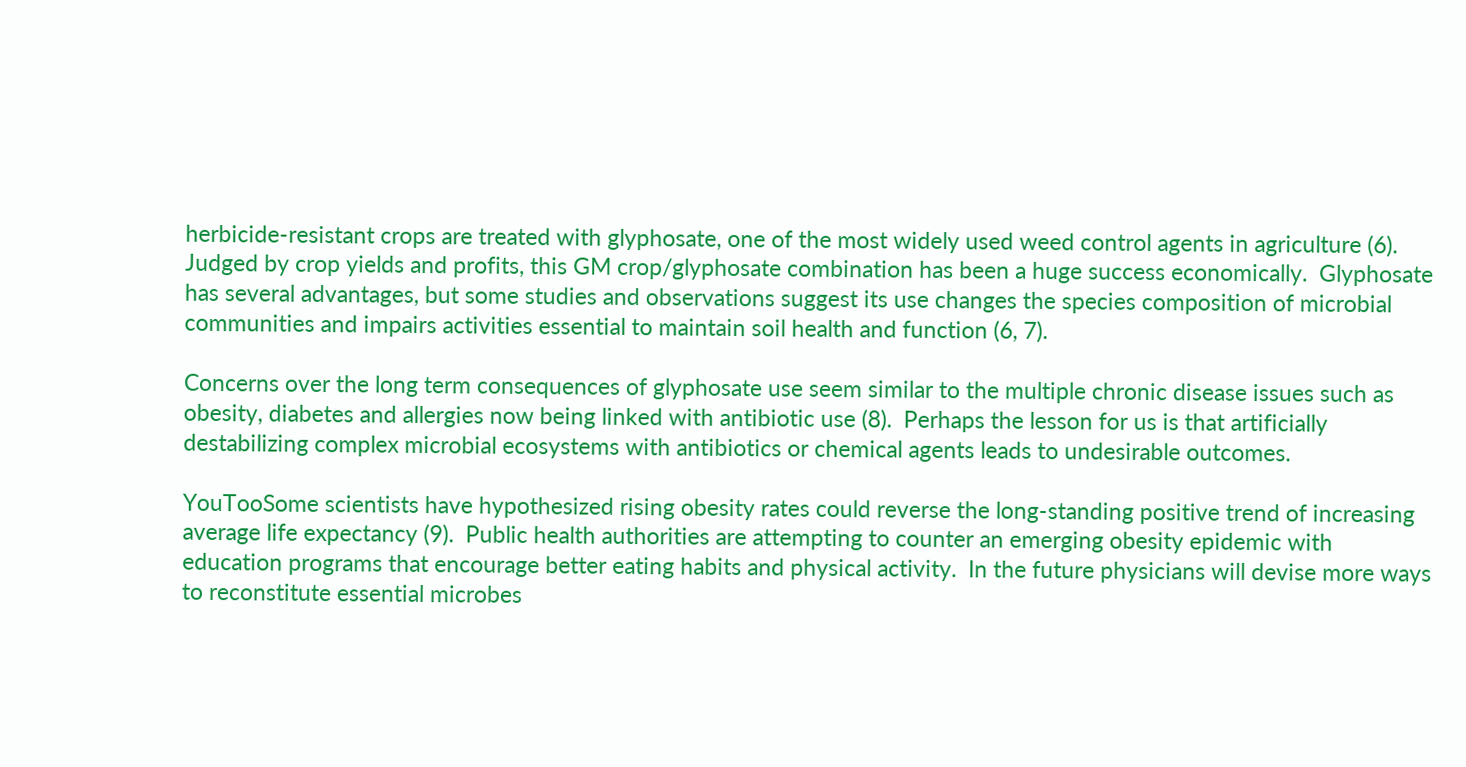herbicide-resistant crops are treated with glyphosate, one of the most widely used weed control agents in agriculture (6).  Judged by crop yields and profits, this GM crop/glyphosate combination has been a huge success economically.  Glyphosate has several advantages, but some studies and observations suggest its use changes the species composition of microbial communities and impairs activities essential to maintain soil health and function (6, 7).

Concerns over the long term consequences of glyphosate use seem similar to the multiple chronic disease issues such as obesity, diabetes and allergies now being linked with antibiotic use (8).  Perhaps the lesson for us is that artificially destabilizing complex microbial ecosystems with antibiotics or chemical agents leads to undesirable outcomes.

YouTooSome scientists have hypothesized rising obesity rates could reverse the long-standing positive trend of increasing average life expectancy (9).  Public health authorities are attempting to counter an emerging obesity epidemic with education programs that encourage better eating habits and physical activity.  In the future physicians will devise more ways to reconstitute essential microbes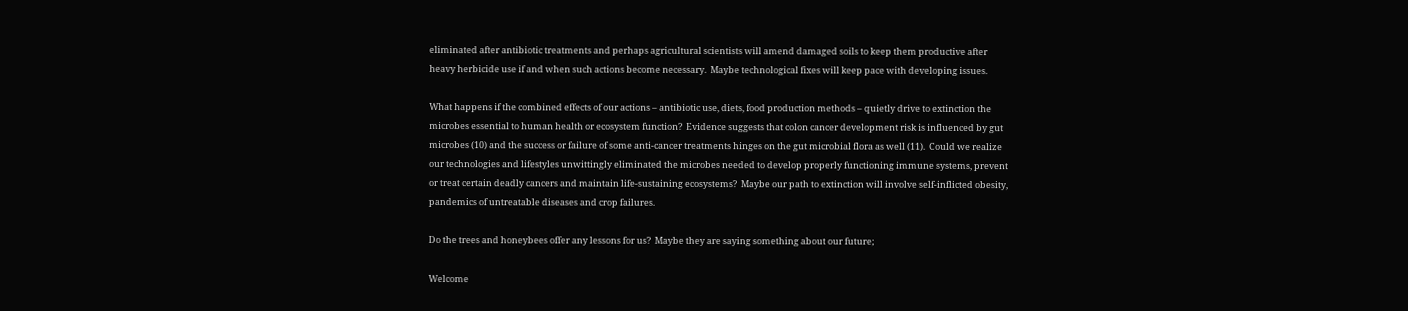eliminated after antibiotic treatments and perhaps agricultural scientists will amend damaged soils to keep them productive after heavy herbicide use if and when such actions become necessary.  Maybe technological fixes will keep pace with developing issues.

What happens if the combined effects of our actions – antibiotic use, diets, food production methods – quietly drive to extinction the microbes essential to human health or ecosystem function?  Evidence suggests that colon cancer development risk is influenced by gut microbes (10) and the success or failure of some anti-cancer treatments hinges on the gut microbial flora as well (11).  Could we realize our technologies and lifestyles unwittingly eliminated the microbes needed to develop properly functioning immune systems, prevent or treat certain deadly cancers and maintain life-sustaining ecosystems?  Maybe our path to extinction will involve self-inflicted obesity, pandemics of untreatable diseases and crop failures.

Do the trees and honeybees offer any lessons for us?  Maybe they are saying something about our future;

Welcome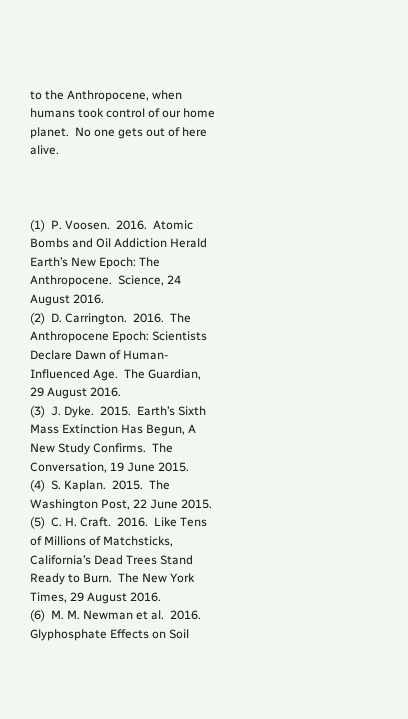to the Anthropocene, when humans took control of our home planet.  No one gets out of here alive.



(1)  P. Voosen.  2016.  Atomic Bombs and Oil Addiction Herald Earth’s New Epoch: The Anthropocene.  Science, 24 August 2016.
(2)  D. Carrington.  2016.  The Anthropocene Epoch: Scientists Declare Dawn of Human-Influenced Age.  The Guardian, 29 August 2016.
(3)  J. Dyke.  2015.  Earth’s Sixth Mass Extinction Has Begun, A New Study Confirms.  The Conversation, 19 June 2015.
(4)  S. Kaplan.  2015.  The Washington Post, 22 June 2015.
(5)  C. H. Craft.  2016.  Like Tens of Millions of Matchsticks, California’s Dead Trees Stand Ready to Burn.  The New York Times, 29 August 2016.
(6)  M. M. Newman et al.  2016.  Glyphosphate Effects on Soil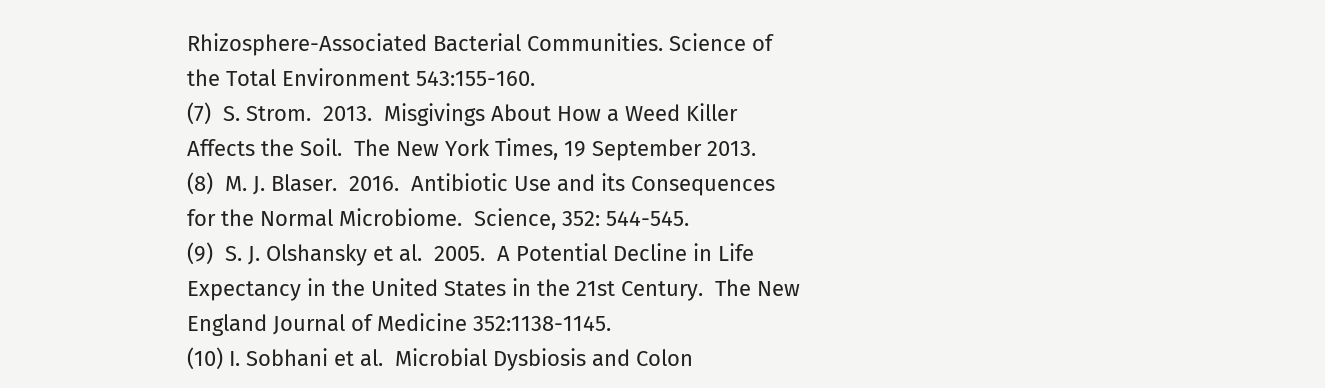Rhizosphere-Associated Bacterial Communities. Science of the Total Environment 543:155-160.
(7)  S. Strom.  2013.  Misgivings About How a Weed Killer Affects the Soil.  The New York Times, 19 September 2013.
(8)  M. J. Blaser.  2016.  Antibiotic Use and its Consequences for the Normal Microbiome.  Science, 352: 544-545.
(9)  S. J. Olshansky et al.  2005.  A Potential Decline in Life Expectancy in the United States in the 21st Century.  The New England Journal of Medicine 352:1138-1145.
(10) I. Sobhani et al.  Microbial Dysbiosis and Colon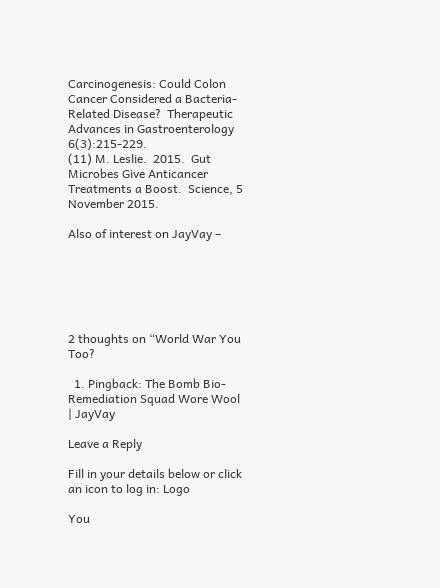Carcinogenesis: Could Colon   Cancer Considered a Bacteria-Related Disease?  Therapeutic Advances in Gastroenterology 6(3):215-229.
(11) M. Leslie.  2015.  Gut Microbes Give Anticancer Treatments a Boost.  Science, 5 November 2015.

Also of interest on JayVay –






2 thoughts on “World War You Too?

  1. Pingback: The Bomb Bio-Remediation Squad Wore Wool | JayVay

Leave a Reply

Fill in your details below or click an icon to log in: Logo

You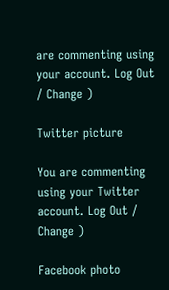are commenting using your account. Log Out / Change )

Twitter picture

You are commenting using your Twitter account. Log Out / Change )

Facebook photo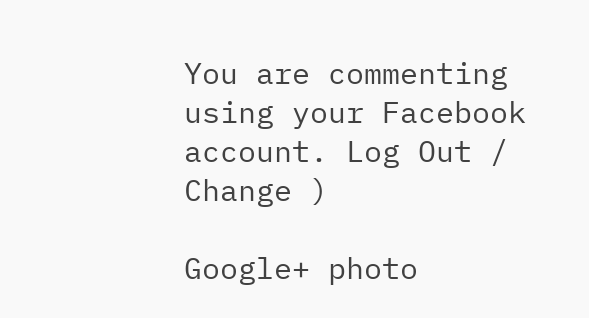You are commenting using your Facebook account. Log Out / Change )

Google+ photo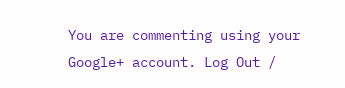You are commenting using your Google+ account. Log Out /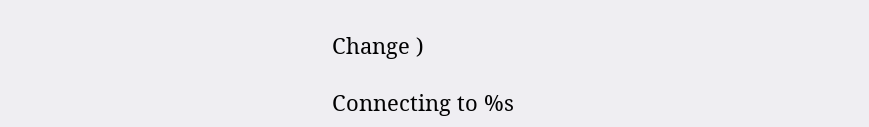Change )

Connecting to %s